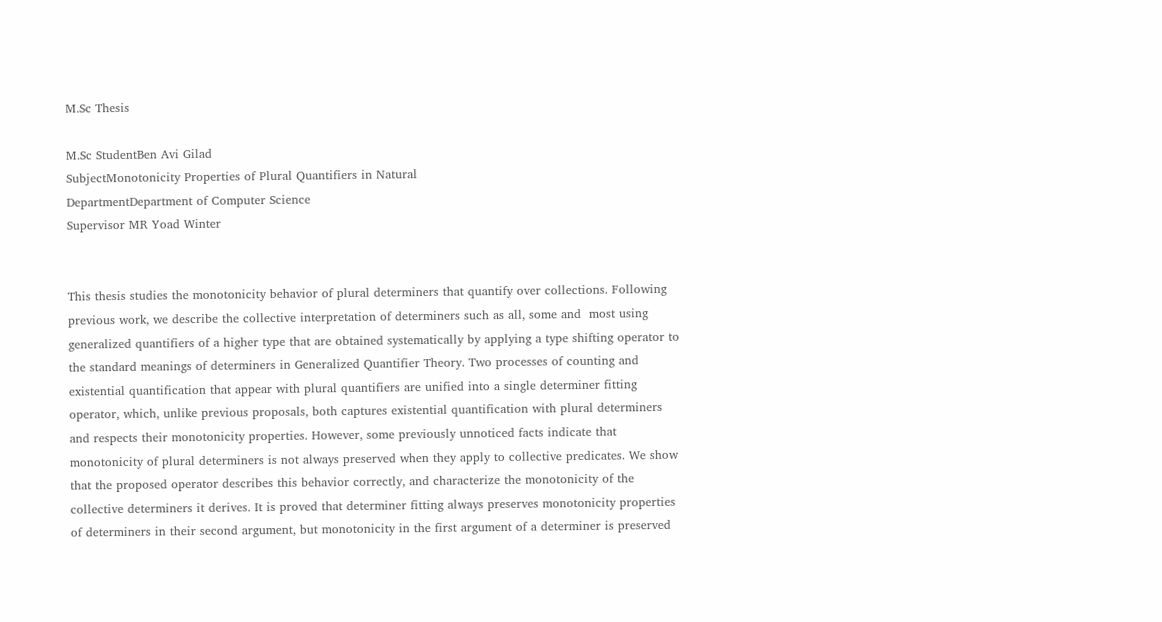M.Sc Thesis

M.Sc StudentBen Avi Gilad
SubjectMonotonicity Properties of Plural Quantifiers in Natural
DepartmentDepartment of Computer Science
Supervisor MR Yoad Winter


This thesis studies the monotonicity behavior of plural determiners that quantify over collections. Following previous work, we describe the collective interpretation of determiners such as all, some and  most using generalized quantifiers of a higher type that are obtained systematically by applying a type shifting operator to the standard meanings of determiners in Generalized Quantifier Theory. Two processes of counting and existential quantification that appear with plural quantifiers are unified into a single determiner fitting operator, which, unlike previous proposals, both captures existential quantification with plural determiners and respects their monotonicity properties. However, some previously unnoticed facts indicate that monotonicity of plural determiners is not always preserved when they apply to collective predicates. We show that the proposed operator describes this behavior correctly, and characterize the monotonicity of the collective determiners it derives. It is proved that determiner fitting always preserves monotonicity properties of determiners in their second argument, but monotonicity in the first argument of a determiner is preserved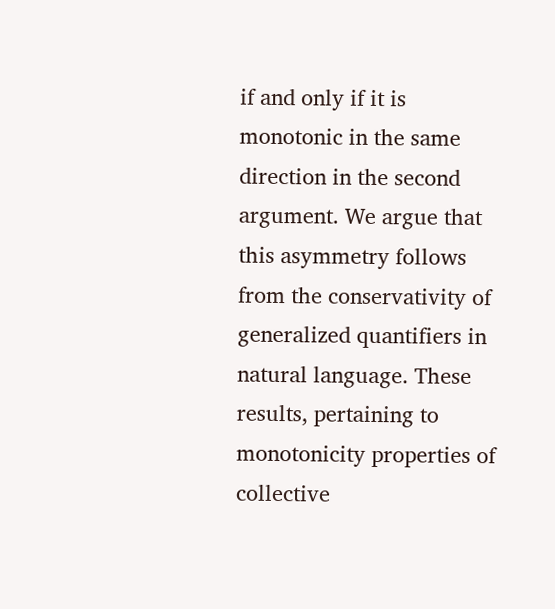if and only if it is monotonic in the same direction in the second argument. We argue that this asymmetry follows from the conservativity of generalized quantifiers in natural language. These results, pertaining to monotonicity properties of collective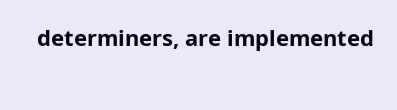determiners, are implemented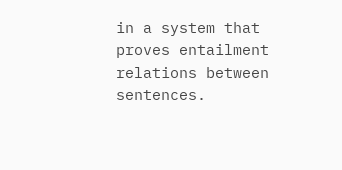in a system that proves entailment relations between sentences.